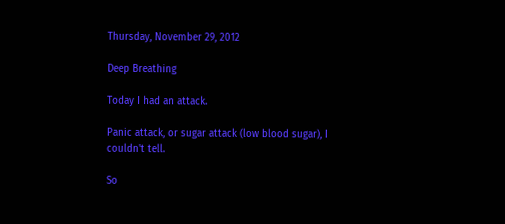Thursday, November 29, 2012

Deep Breathing

Today I had an attack.

Panic attack, or sugar attack (low blood sugar), I couldn't tell.

So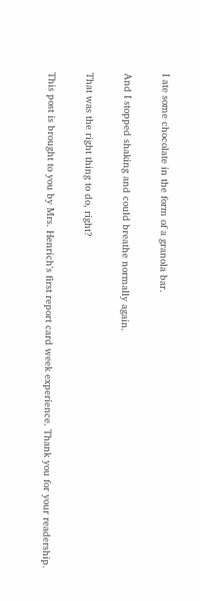I ate some chocolate in the form of a granola bar.

And I stopped shaking and could breathe normally again.

That was the right thing to do, right?

This post is brought to you by Mrs. Henrich's first report card week experience. Thank you for your readership.